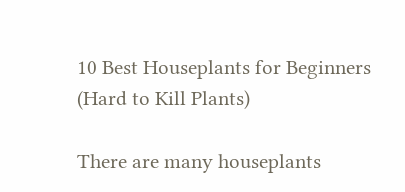10 Best Houseplants for Beginners (Hard to Kill Plants)

There are many houseplants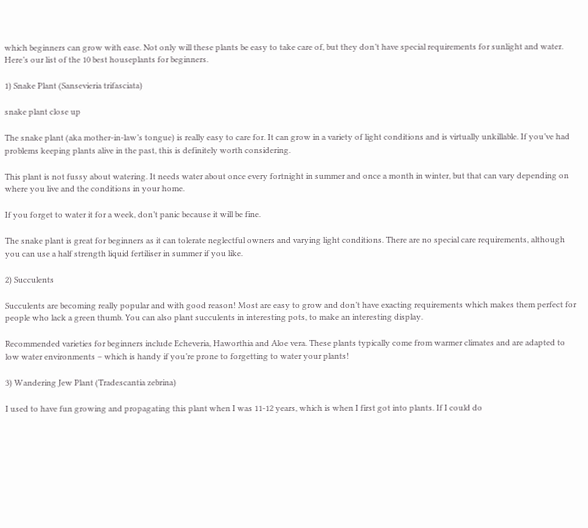which beginners can grow with ease. Not only will these plants be easy to take care of, but they don’t have special requirements for sunlight and water. Here’s our list of the 10 best houseplants for beginners.

1) Snake Plant (Sansevieria trifasciata)

snake plant close up

The snake plant (aka mother-in-law’s tongue) is really easy to care for. It can grow in a variety of light conditions and is virtually unkillable. If you’ve had problems keeping plants alive in the past, this is definitely worth considering.

This plant is not fussy about watering. It needs water about once every fortnight in summer and once a month in winter, but that can vary depending on where you live and the conditions in your home.

If you forget to water it for a week, don’t panic because it will be fine.

The snake plant is great for beginners as it can tolerate neglectful owners and varying light conditions. There are no special care requirements, although you can use a half strength liquid fertiliser in summer if you like.

2) Succulents

Succulents are becoming really popular and with good reason! Most are easy to grow and don’t have exacting requirements which makes them perfect for people who lack a green thumb. You can also plant succulents in interesting pots, to make an interesting display.

Recommended varieties for beginners include Echeveria, Haworthia and Aloe vera. These plants typically come from warmer climates and are adapted to low water environments – which is handy if you’re prone to forgetting to water your plants!

3) Wandering Jew Plant (Tradescantia zebrina)

I used to have fun growing and propagating this plant when I was 11-12 years, which is when I first got into plants. If I could do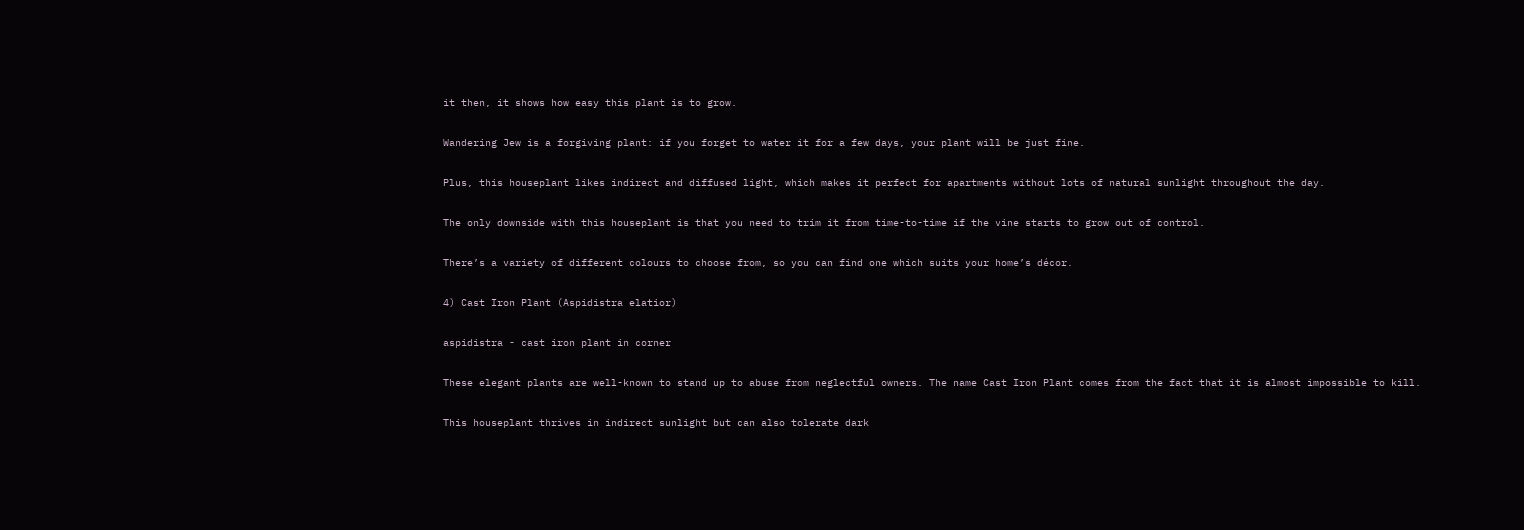it then, it shows how easy this plant is to grow.

Wandering Jew is a forgiving plant: if you forget to water it for a few days, your plant will be just fine.

Plus, this houseplant likes indirect and diffused light, which makes it perfect for apartments without lots of natural sunlight throughout the day.

The only downside with this houseplant is that you need to trim it from time-to-time if the vine starts to grow out of control.

There’s a variety of different colours to choose from, so you can find one which suits your home’s décor.

4) Cast Iron Plant (Aspidistra elatior)

aspidistra - cast iron plant in corner

These elegant plants are well-known to stand up to abuse from neglectful owners. The name Cast Iron Plant comes from the fact that it is almost impossible to kill.

This houseplant thrives in indirect sunlight but can also tolerate dark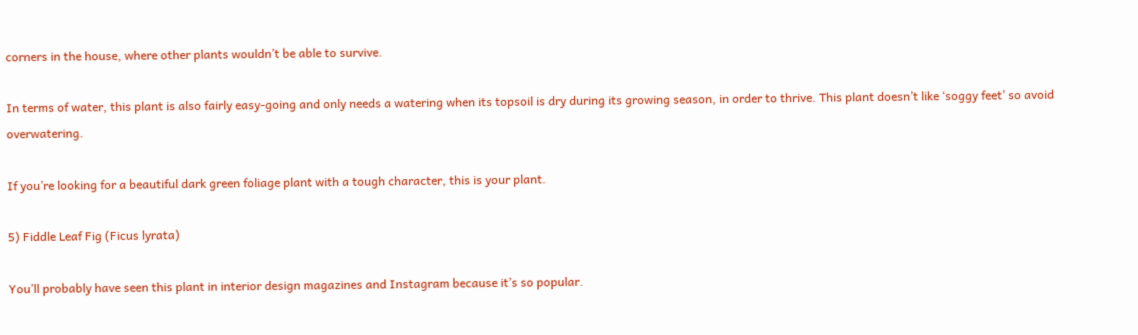corners in the house, where other plants wouldn’t be able to survive.

In terms of water, this plant is also fairly easy-going and only needs a watering when its topsoil is dry during its growing season, in order to thrive. This plant doesn’t like ‘soggy feet’ so avoid overwatering.

If you’re looking for a beautiful dark green foliage plant with a tough character, this is your plant.

5) Fiddle Leaf Fig (Ficus lyrata)

You’ll probably have seen this plant in interior design magazines and Instagram because it’s so popular.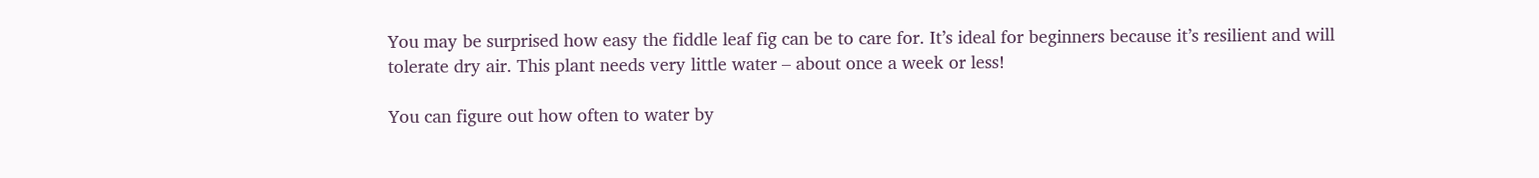You may be surprised how easy the fiddle leaf fig can be to care for. It’s ideal for beginners because it’s resilient and will tolerate dry air. This plant needs very little water – about once a week or less!

You can figure out how often to water by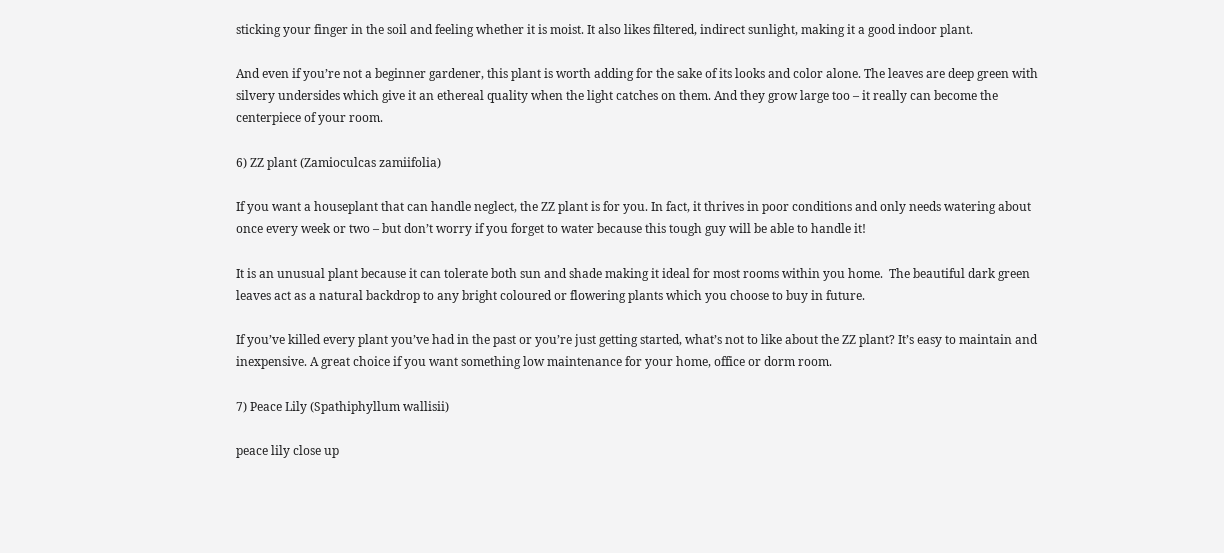sticking your finger in the soil and feeling whether it is moist. It also likes filtered, indirect sunlight, making it a good indoor plant.

And even if you’re not a beginner gardener, this plant is worth adding for the sake of its looks and color alone. The leaves are deep green with silvery undersides which give it an ethereal quality when the light catches on them. And they grow large too – it really can become the centerpiece of your room.

6) ZZ plant (Zamioculcas zamiifolia)

If you want a houseplant that can handle neglect, the ZZ plant is for you. In fact, it thrives in poor conditions and only needs watering about once every week or two – but don’t worry if you forget to water because this tough guy will be able to handle it!

It is an unusual plant because it can tolerate both sun and shade making it ideal for most rooms within you home.  The beautiful dark green leaves act as a natural backdrop to any bright coloured or flowering plants which you choose to buy in future.

If you’ve killed every plant you’ve had in the past or you’re just getting started, what’s not to like about the ZZ plant? It’s easy to maintain and inexpensive. A great choice if you want something low maintenance for your home, office or dorm room.

7) Peace Lily (Spathiphyllum wallisii)

peace lily close up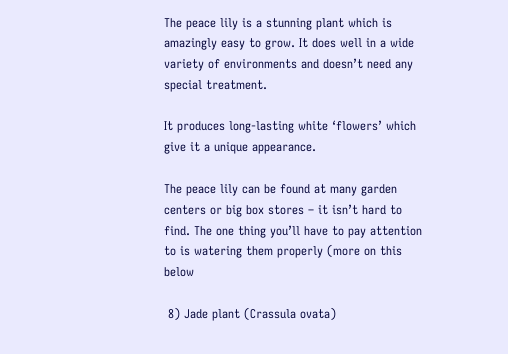The peace lily is a stunning plant which is amazingly easy to grow. It does well in a wide variety of environments and doesn’t need any special treatment.

It produces long-lasting white ‘flowers’ which give it a unique appearance.

The peace lily can be found at many garden centers or big box stores – it isn’t hard to find. The one thing you’ll have to pay attention to is watering them properly (more on this below

 8) Jade plant (Crassula ovata)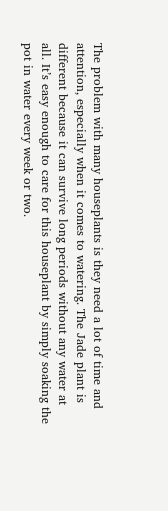The problem with many houseplants is they need a lot of time and attention, especially when it comes to watering. The Jade plant is different because it can survive long periods without any water at all. It’s easy enough to care for this houseplant by simply soaking the pot in water every week or two.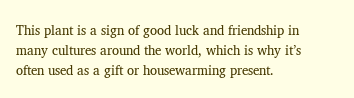This plant is a sign of good luck and friendship in many cultures around the world, which is why it’s often used as a gift or housewarming present.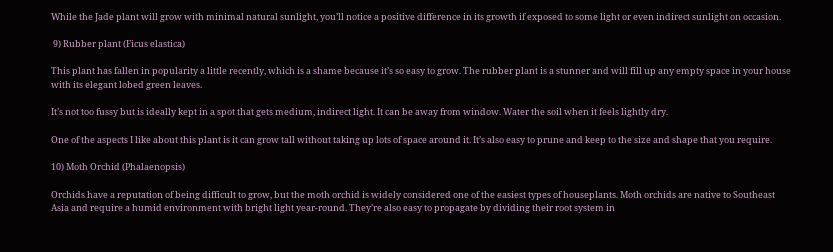While the Jade plant will grow with minimal natural sunlight, you’ll notice a positive difference in its growth if exposed to some light or even indirect sunlight on occasion.

 9) Rubber plant (Ficus elastica)

This plant has fallen in popularity a little recently, which is a shame because it’s so easy to grow. The rubber plant is a stunner and will fill up any empty space in your house with its elegant lobed green leaves.

It’s not too fussy but is ideally kept in a spot that gets medium, indirect light. It can be away from window. Water the soil when it feels lightly dry.

One of the aspects I like about this plant is it can grow tall without taking up lots of space around it. It’s also easy to prune and keep to the size and shape that you require.

10) Moth Orchid (Phalaenopsis)

Orchids have a reputation of being difficult to grow, but the moth orchid is widely considered one of the easiest types of houseplants. Moth orchids are native to Southeast Asia and require a humid environment with bright light year-round. They’re also easy to propagate by dividing their root system in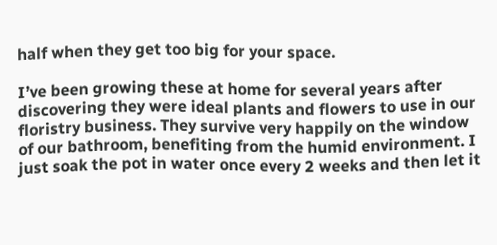half when they get too big for your space.

I’ve been growing these at home for several years after discovering they were ideal plants and flowers to use in our floristry business. They survive very happily on the window of our bathroom, benefiting from the humid environment. I just soak the pot in water once every 2 weeks and then let it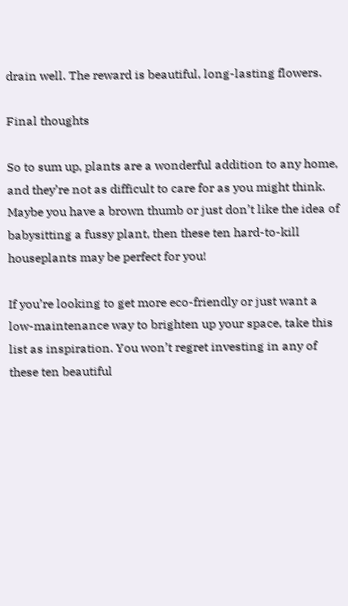drain well. The reward is beautiful, long-lasting flowers.

Final thoughts

So to sum up, plants are a wonderful addition to any home, and they’re not as difficult to care for as you might think. Maybe you have a brown thumb or just don’t like the idea of babysitting a fussy plant, then these ten hard-to-kill houseplants may be perfect for you!

If you’re looking to get more eco-friendly or just want a low-maintenance way to brighten up your space, take this list as inspiration. You won’t regret investing in any of these ten beautiful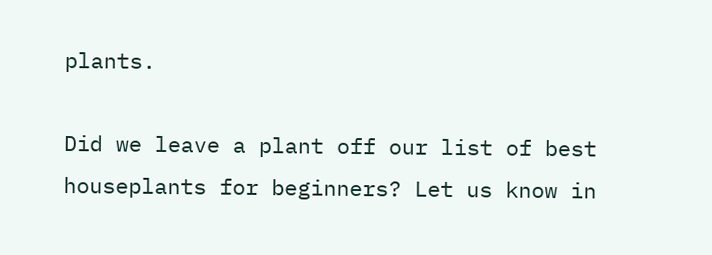plants.

Did we leave a plant off our list of best houseplants for beginners? Let us know in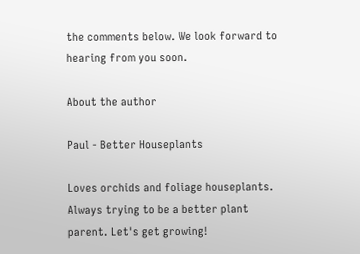the comments below. We look forward to hearing from you soon.

About the author

Paul - Better Houseplants

Loves orchids and foliage houseplants. Always trying to be a better plant parent. Let's get growing!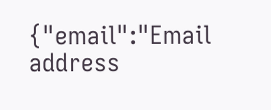{"email":"Email address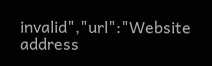invalid","url":"Website address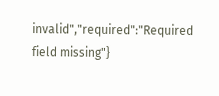invalid","required":"Required field missing"}